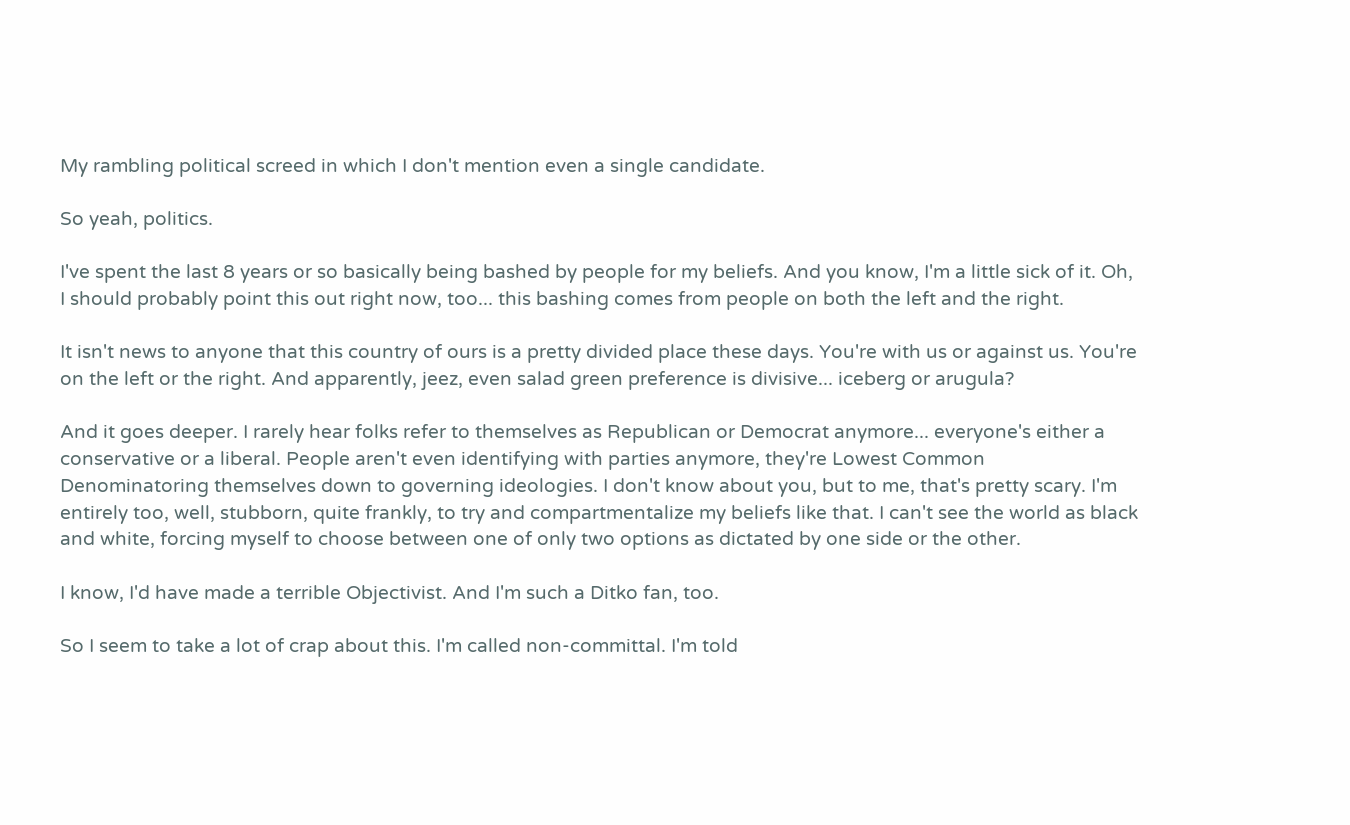My rambling political screed in which I don't mention even a single candidate.

So yeah, politics.

I've spent the last 8 years or so basically being bashed by people for my beliefs. And you know, I'm a little sick of it. Oh, I should probably point this out right now, too... this bashing comes from people on both the left and the right.

It isn't news to anyone that this country of ours is a pretty divided place these days. You're with us or against us. You're on the left or the right. And apparently, jeez, even salad green preference is divisive... iceberg or arugula?

And it goes deeper. I rarely hear folks refer to themselves as Republican or Democrat anymore... everyone's either a conservative or a liberal. People aren't even identifying with parties anymore, they're Lowest Common Denominatoring themselves down to governing ideologies. I don't know about you, but to me, that's pretty scary. I'm entirely too, well, stubborn, quite frankly, to try and compartmentalize my beliefs like that. I can't see the world as black and white, forcing myself to choose between one of only two options as dictated by one side or the other.

I know, I'd have made a terrible Objectivist. And I'm such a Ditko fan, too.

So I seem to take a lot of crap about this. I'm called non-committal. I'm told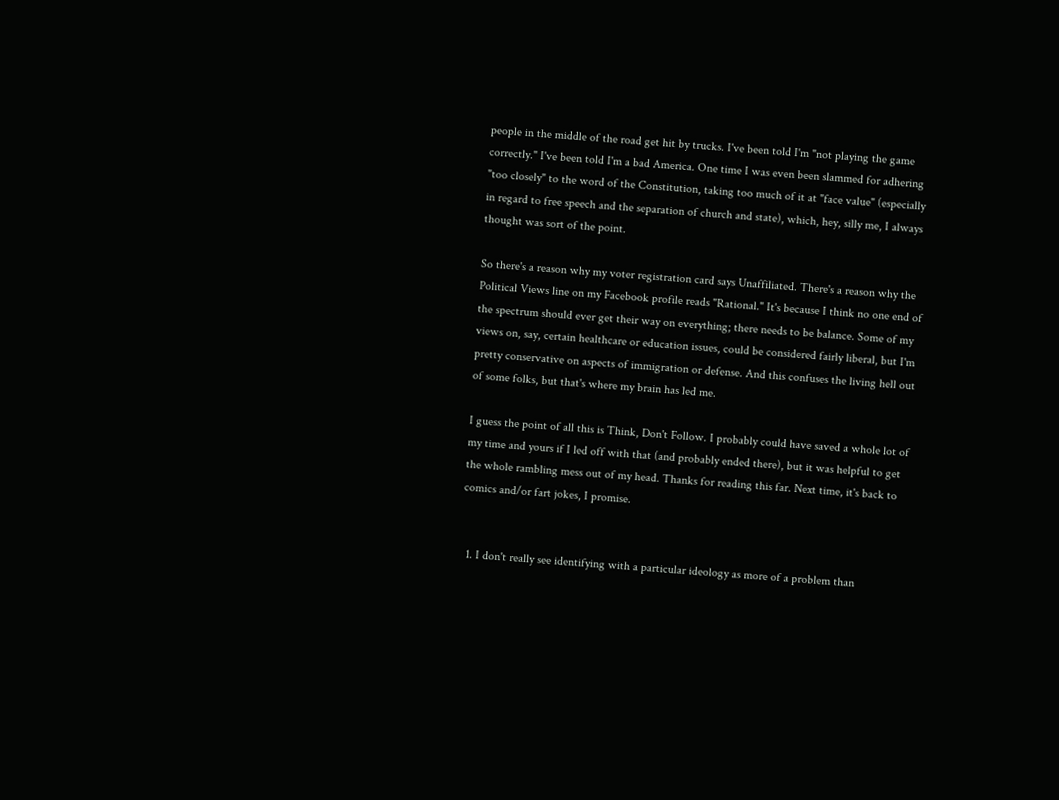people in the middle of the road get hit by trucks. I've been told I'm "not playing the game correctly." I've been told I'm a bad America. One time I was even been slammed for adhering "too closely" to the word of the Constitution, taking too much of it at "face value" (especially in regard to free speech and the separation of church and state), which, hey, silly me, I always thought was sort of the point.

So there's a reason why my voter registration card says Unaffiliated. There's a reason why the Political Views line on my Facebook profile reads "Rational." It's because I think no one end of the spectrum should ever get their way on everything; there needs to be balance. Some of my views on, say, certain healthcare or education issues, could be considered fairly liberal, but I'm pretty conservative on aspects of immigration or defense. And this confuses the living hell out of some folks, but that's where my brain has led me.

I guess the point of all this is Think, Don't Follow. I probably could have saved a whole lot of my time and yours if I led off with that (and probably ended there), but it was helpful to get the whole rambling mess out of my head. Thanks for reading this far. Next time, it's back to comics and/or fart jokes, I promise.


  1. I don't really see identifying with a particular ideology as more of a problem than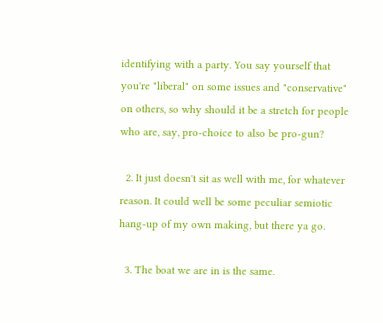identifying with a party. You say yourself that you're "liberal" on some issues and "conservative" on others, so why should it be a stretch for people who are, say, pro-choice to also be pro-gun?

  2. It just doesn't sit as well with me, for whatever reason. It could well be some peculiar semiotic hang-up of my own making, but there ya go.

  3. The boat we are in is the same.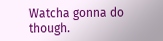Watcha gonna do though.